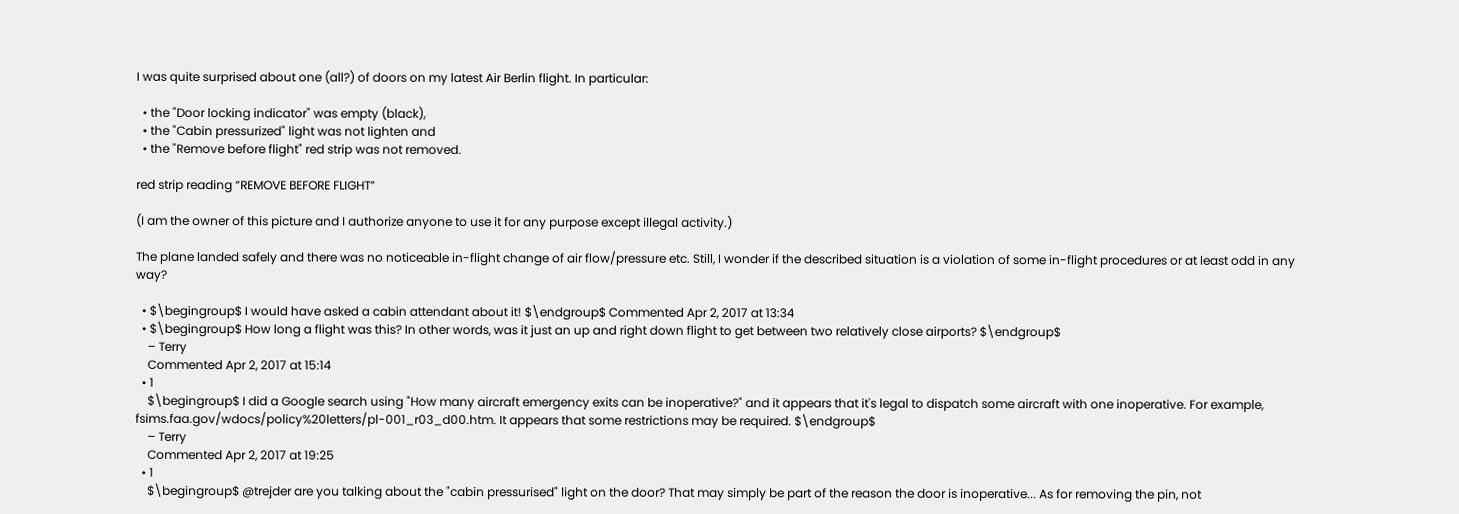I was quite surprised about one (all?) of doors on my latest Air Berlin flight. In particular:

  • the "Door locking indicator" was empty (black),
  • the "Cabin pressurized" light was not lighten and
  • the "Remove before flight" red strip was not removed.

red strip reading “REMOVE BEFORE FLIGHT”

(I am the owner of this picture and I authorize anyone to use it for any purpose except illegal activity.)

The plane landed safely and there was no noticeable in-flight change of air flow/pressure etc. Still, I wonder if the described situation is a violation of some in-flight procedures or at least odd in any way?

  • $\begingroup$ I would have asked a cabin attendant about it! $\endgroup$ Commented Apr 2, 2017 at 13:34
  • $\begingroup$ How long a flight was this? In other words, was it just an up and right down flight to get between two relatively close airports? $\endgroup$
    – Terry
    Commented Apr 2, 2017 at 15:14
  • 1
    $\begingroup$ I did a Google search using "How many aircraft emergency exits can be inoperative?" and it appears that it's legal to dispatch some aircraft with one inoperative. For example, fsims.faa.gov/wdocs/policy%20letters/pl-001_r03_d00.htm. It appears that some restrictions may be required. $\endgroup$
    – Terry
    Commented Apr 2, 2017 at 19:25
  • 1
    $\begingroup$ @trejder are you talking about the "cabin pressurised" light on the door? That may simply be part of the reason the door is inoperative... As for removing the pin, not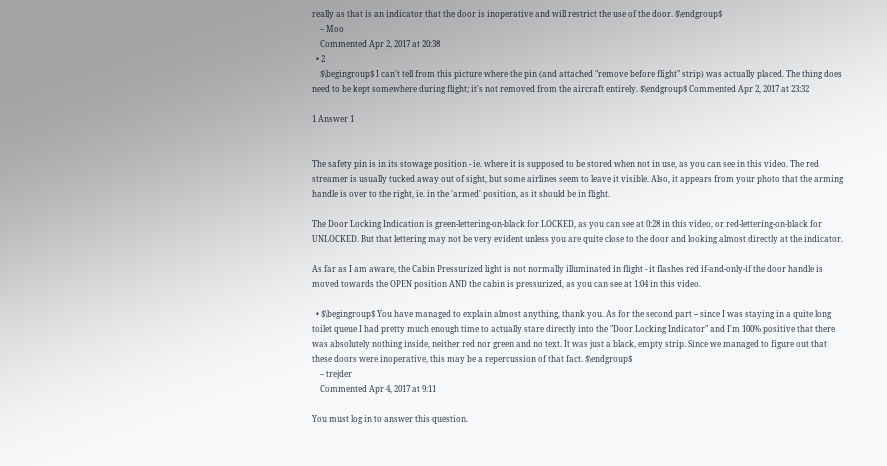really as that is an indicator that the door is inoperative and will restrict the use of the door. $\endgroup$
    – Moo
    Commented Apr 2, 2017 at 20:38
  • 2
    $\begingroup$ I can't tell from this picture where the pin (and attached "remove before flight" strip) was actually placed. The thing does need to be kept somewhere during flight; it's not removed from the aircraft entirely. $\endgroup$ Commented Apr 2, 2017 at 23:32

1 Answer 1


The safety pin is in its stowage position - ie. where it is supposed to be stored when not in use, as you can see in this video. The red streamer is usually tucked away out of sight, but some airlines seem to leave it visible. Also, it appears from your photo that the arming handle is over to the right, ie. in the 'armed' position, as it should be in flight.

The Door Locking Indication is green-lettering-on-black for LOCKED, as you can see at 0:28 in this video, or red-lettering-on-black for UNLOCKED. But that lettering may not be very evident unless you are quite close to the door and looking almost directly at the indicator.

As far as I am aware, the Cabin Pressurized light is not normally illuminated in flight - it flashes red if-and-only-if the door handle is moved towards the OPEN position AND the cabin is pressurized, as you can see at 1:04 in this video.

  • $\begingroup$ You have managed to explain almost anything, thank you. As for the second part -- since I was staying in a quite long toilet queue I had pretty much enough time to actually stare directly into the "Door Locking Indicator" and I'm 100% positive that there was absolutely nothing inside, neither red nor green and no text. It was just a black, empty strip. Since we managed to figure out that these doors were inoperative, this may be a repercussion of that fact. $\endgroup$
    – trejder
    Commented Apr 4, 2017 at 9:11

You must log in to answer this question.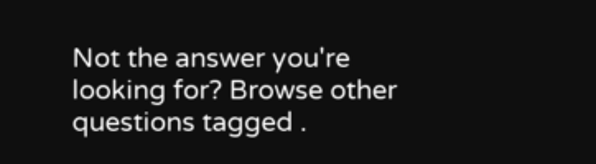Not the answer you're looking for? Browse other questions tagged .